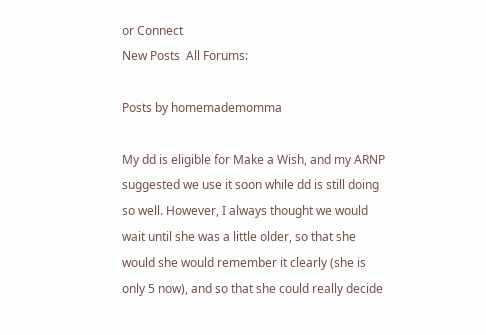or Connect
New Posts  All Forums:

Posts by homemademomma

My dd is eligible for Make a Wish, and my ARNP suggested we use it soon while dd is still doing so well. However, I always thought we would wait until she was a little older, so that she would she would remember it clearly (she is only 5 now), and so that she could really decide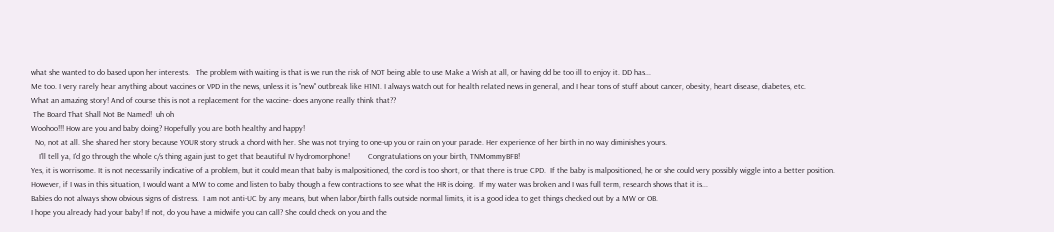what she wanted to do based upon her interests.   The problem with waiting is that is we run the risk of NOT being able to use Make a Wish at all, or having dd be too ill to enjoy it. DD has...
Me too. I very rarely hear anything about vaccines or VPD in the news, unless it is "new" outbreak like H1N1. I always watch out for health related news in general, and I hear tons of stuff about cancer, obesity, heart disease, diabetes, etc.
What an amazing story! And of course this is not a replacement for the vaccine- does anyone really think that??
 The Board That Shall Not Be Named!  uh oh
Woohoo!!! How are you and baby doing? Hopefully you are both healthy and happy!
  No, not at all. She shared her story because YOUR story struck a chord with her. She was not trying to one-up you or rain on your parade. Her experience of her birth in no way diminishes yours.
    I'll tell ya, I'd go through the whole c/s thing again just to get that beautiful IV hydromorphone!         Congratulations on your birth, TNMommyBFB!
Yes, it is worrisome. It is not necessarily indicative of a problem, but it could mean that baby is malpositioned, the cord is too short, or that there is true CPD.  If the baby is malpositioned, he or she could very possibly wiggle into a better position. However, if I was in this situation, I would want a MW to come and listen to baby though a few contractions to see what the HR is doing.  If my water was broken and I was full term, research shows that it is...
Babies do not always show obvious signs of distress.  I am not anti-UC by any means, but when labor/birth falls outside normal limits, it is a good idea to get things checked out by a MW or OB.
I hope you already had your baby! If not, do you have a midwife you can call? She could check on you and the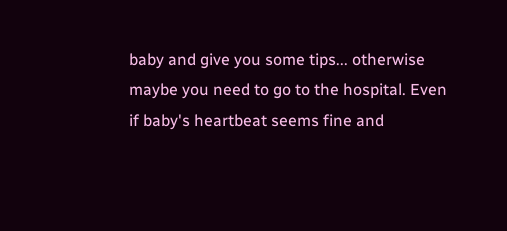baby and give you some tips... otherwise maybe you need to go to the hospital. Even if baby's heartbeat seems fine and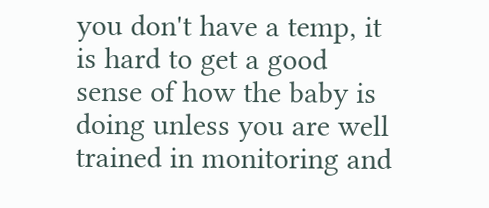you don't have a temp, it is hard to get a good sense of how the baby is doing unless you are well trained in monitoring and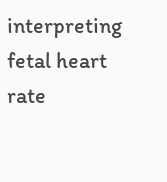interpreting fetal heart rate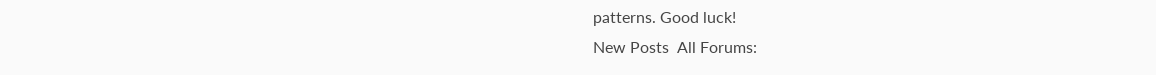patterns. Good luck!
New Posts  All Forums: